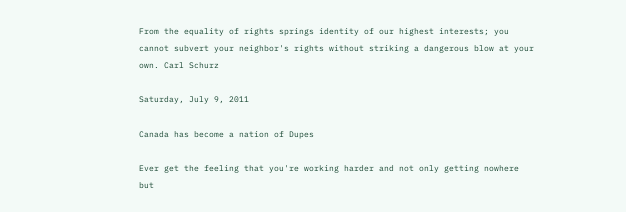From the equality of rights springs identity of our highest interests; you cannot subvert your neighbor's rights without striking a dangerous blow at your own. Carl Schurz

Saturday, July 9, 2011

Canada has become a nation of Dupes

Ever get the feeling that you're working harder and not only getting nowhere but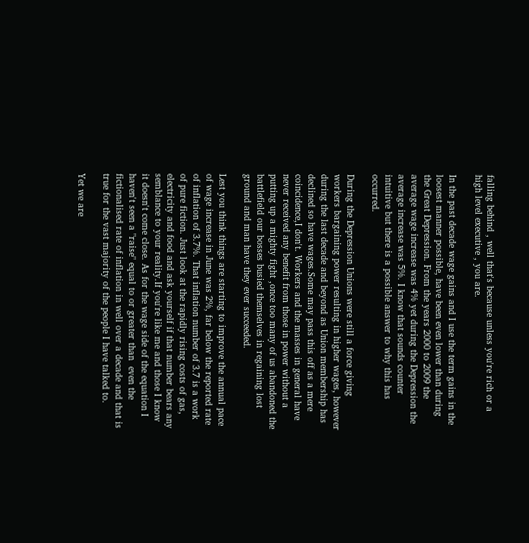falling behind , well that's because unless you're rich or a high level executive , you are.

In the past decade wage gains and I use the term gains in the loosest manner possible, have been even lower than during the Great Depression. From the years 2000 to 2009 the average wage increase was 4% yet during the Depression the average increase was 5%. I know that sounds counter intuitive but there is a possible answer to why this has occurred.

During the Depression Unions were still a force giving workers bargaining power resulting in higher wages, however during the last decade and beyond as Union membership has declined so have wages.Some may pass this off as a mere coincidence,I don't. Workers and the masses in general have never received any benefit from those in power without a putting up a mighty fight ,once too many of us abandoned the battlefield our bosses busied themselves in regaining lost ground and man have they ever succeeded.

Lest you think things are starting to improve the annual pace of wage increase in June was 2%, far below the reported rate of inflation of 3.7%. That inflation number of 3.7 is a work of pure fiction. Just look at the rapidly rising costs of gas, electricity and food and ask yourself if that number bears any semblance to your reality.If you're like me and those I know it doesn't come close. As for the wage side of the equation I haven't seen a "raise" equal to or greater than  even the fictionalised rate of inflation in well over a decade and that is true for the vast majority of the people I have talked to.

Yet we are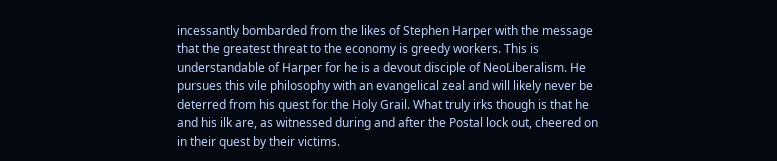incessantly bombarded from the likes of Stephen Harper with the message that the greatest threat to the economy is greedy workers. This is understandable of Harper for he is a devout disciple of NeoLiberalism. He pursues this vile philosophy with an evangelical zeal and will likely never be deterred from his quest for the Holy Grail. What truly irks though is that he and his ilk are, as witnessed during and after the Postal lock out, cheered on in their quest by their victims.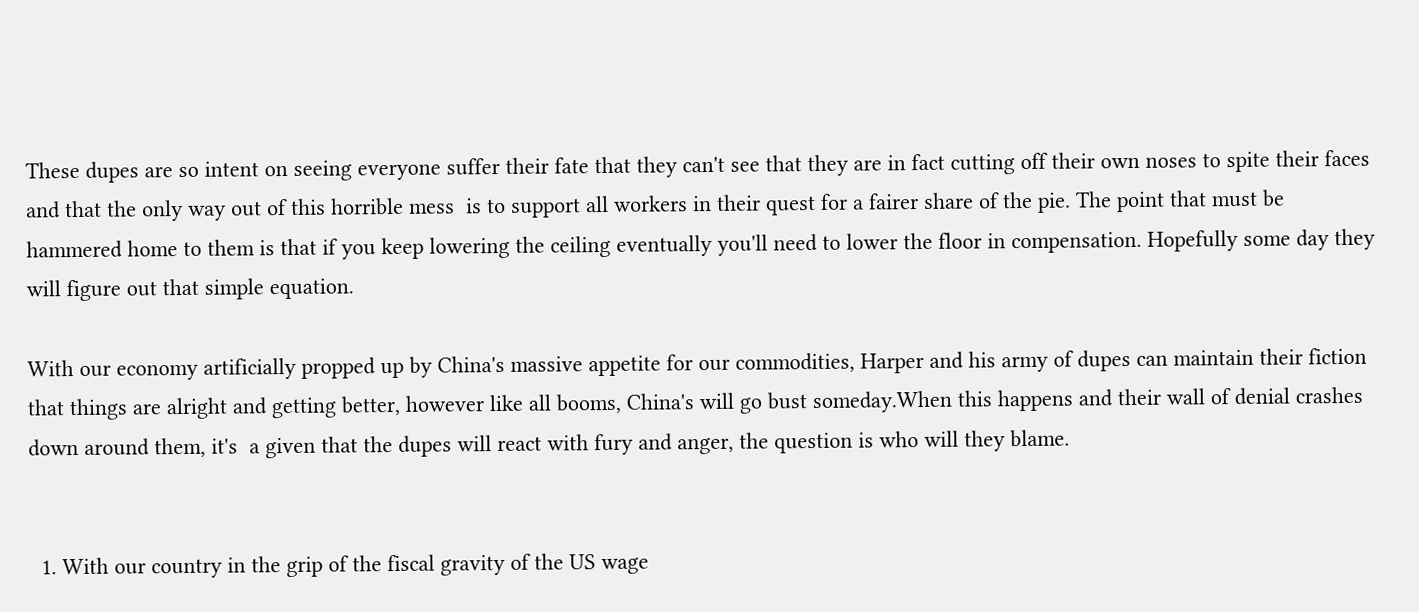These dupes are so intent on seeing everyone suffer their fate that they can't see that they are in fact cutting off their own noses to spite their faces and that the only way out of this horrible mess  is to support all workers in their quest for a fairer share of the pie. The point that must be hammered home to them is that if you keep lowering the ceiling eventually you'll need to lower the floor in compensation. Hopefully some day they will figure out that simple equation.

With our economy artificially propped up by China's massive appetite for our commodities, Harper and his army of dupes can maintain their fiction that things are alright and getting better, however like all booms, China's will go bust someday.When this happens and their wall of denial crashes down around them, it's  a given that the dupes will react with fury and anger, the question is who will they blame.


  1. With our country in the grip of the fiscal gravity of the US wage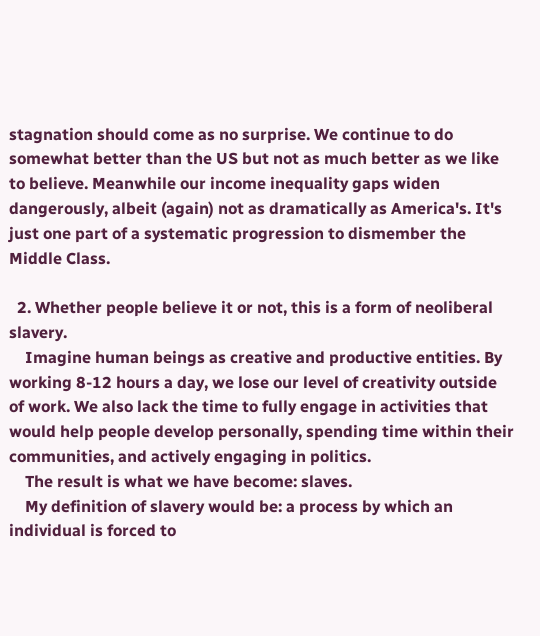stagnation should come as no surprise. We continue to do somewhat better than the US but not as much better as we like to believe. Meanwhile our income inequality gaps widen dangerously, albeit (again) not as dramatically as America's. It's just one part of a systematic progression to dismember the Middle Class.

  2. Whether people believe it or not, this is a form of neoliberal slavery.
    Imagine human beings as creative and productive entities. By working 8-12 hours a day, we lose our level of creativity outside of work. We also lack the time to fully engage in activities that would help people develop personally, spending time within their communities, and actively engaging in politics.
    The result is what we have become: slaves.
    My definition of slavery would be: a process by which an individual is forced to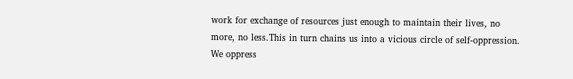work for exchange of resources just enough to maintain their lives, no more, no less.This in turn chains us into a vicious circle of self-oppression. We oppress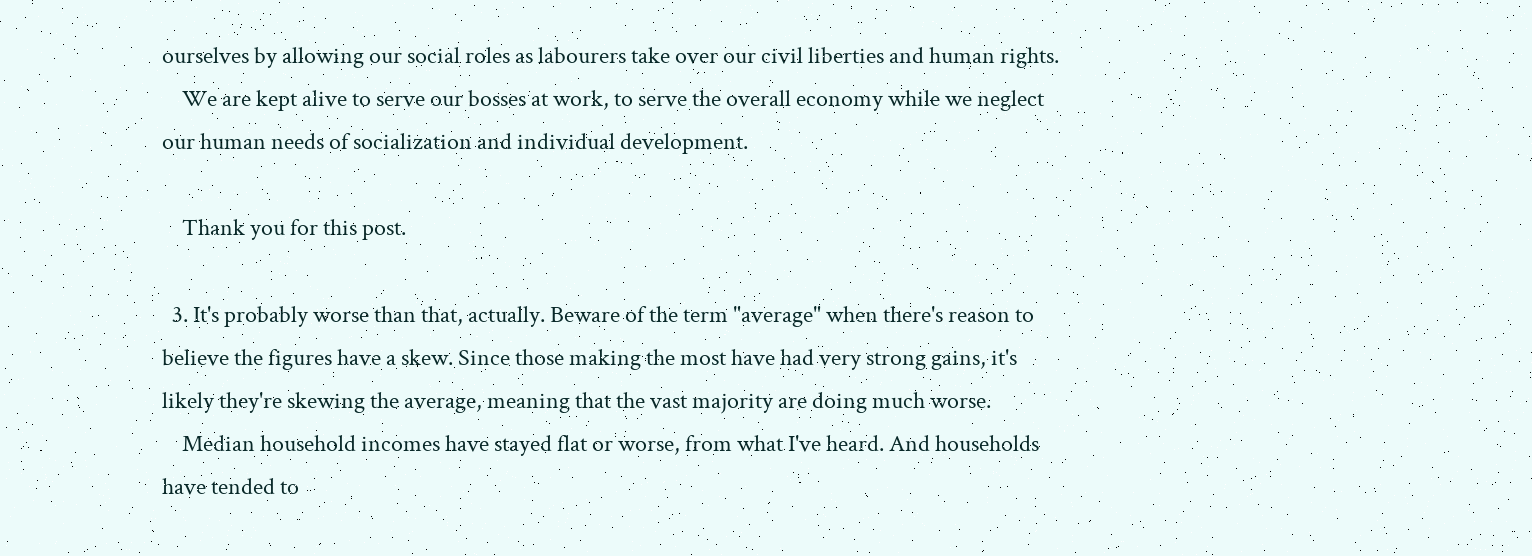ourselves by allowing our social roles as labourers take over our civil liberties and human rights.
    We are kept alive to serve our bosses at work, to serve the overall economy while we neglect our human needs of socialization and individual development.

    Thank you for this post.

  3. It's probably worse than that, actually. Beware of the term "average" when there's reason to believe the figures have a skew. Since those making the most have had very strong gains, it's likely they're skewing the average, meaning that the vast majority are doing much worse.
    Median household incomes have stayed flat or worse, from what I've heard. And households have tended to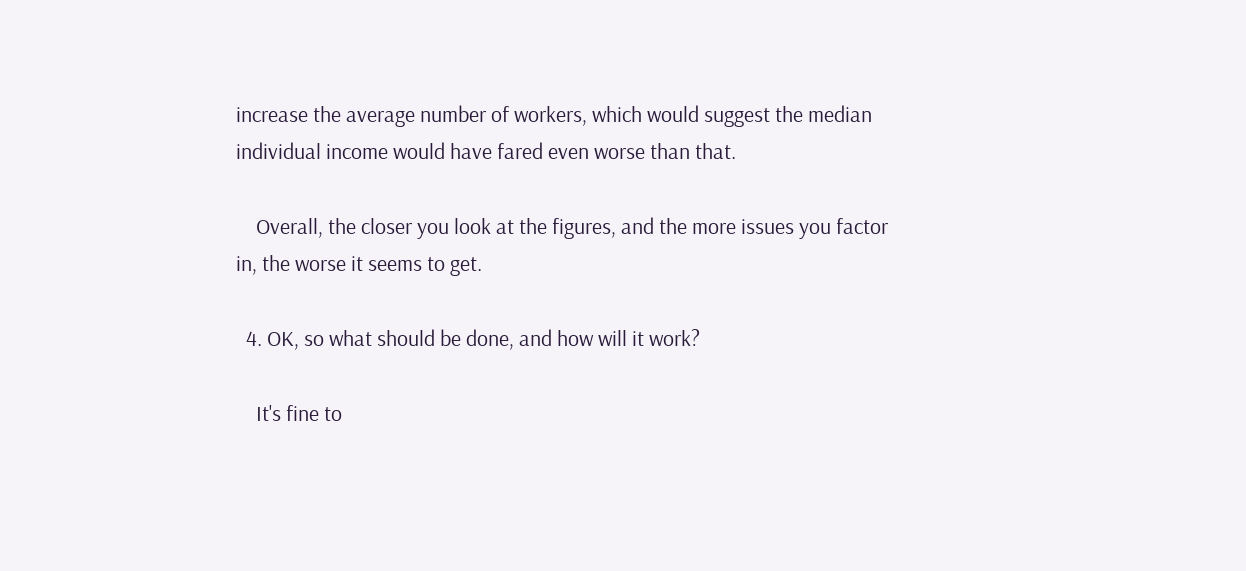increase the average number of workers, which would suggest the median individual income would have fared even worse than that.

    Overall, the closer you look at the figures, and the more issues you factor in, the worse it seems to get.

  4. OK, so what should be done, and how will it work?

    It's fine to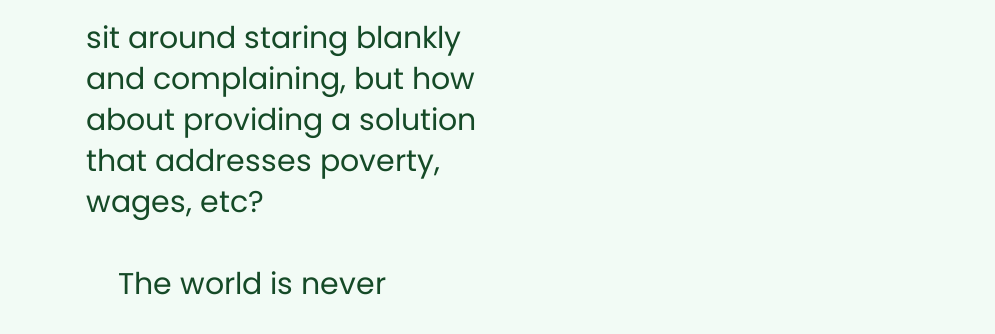sit around staring blankly and complaining, but how about providing a solution that addresses poverty, wages, etc?

    The world is never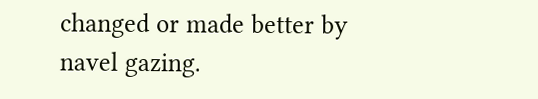changed or made better by navel gazing.